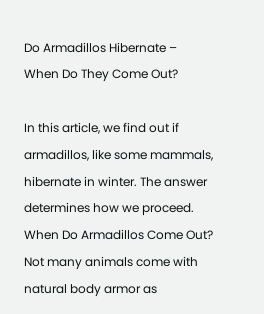Do Armadillos Hibernate – When Do They Come Out?

In this article, we find out if armadillos, like some mammals, hibernate in winter. The answer determines how we proceed. When Do Armadillos Come Out? Not many animals come with natural body armor as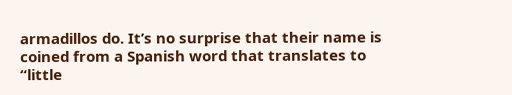armadillos do. It’s no surprise that their name is coined from a Spanish word that translates to “little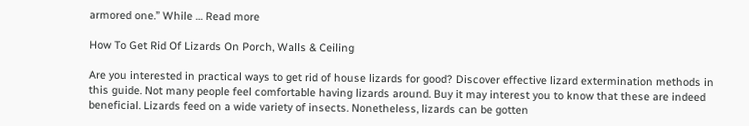armored one.” While … Read more

How To Get Rid Of Lizards On Porch, Walls & Ceiling

Are you interested in practical ways to get rid of house lizards for good? Discover effective lizard extermination methods in this guide. Not many people feel comfortable having lizards around. Buy it may interest you to know that these are indeed beneficial. Lizards feed on a wide variety of insects. Nonetheless, lizards can be gotten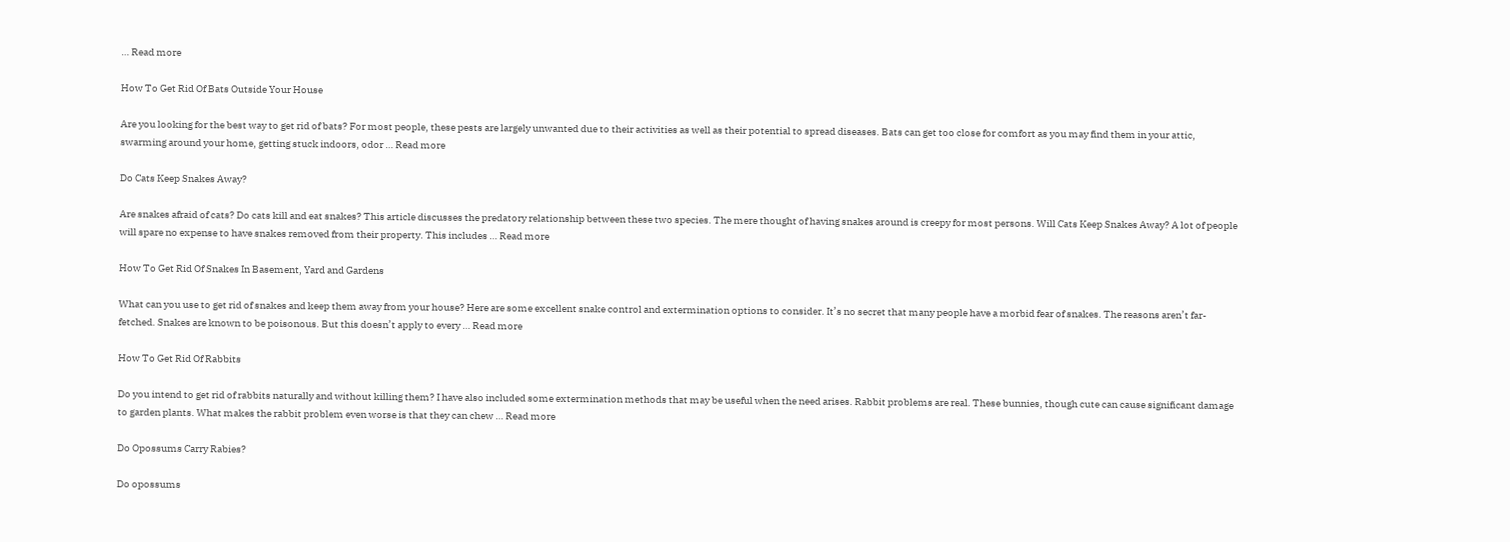… Read more

How To Get Rid Of Bats Outside Your House

Are you looking for the best way to get rid of bats? For most people, these pests are largely unwanted due to their activities as well as their potential to spread diseases. Bats can get too close for comfort as you may find them in your attic, swarming around your home, getting stuck indoors, odor … Read more

Do Cats Keep Snakes Away?

Are snakes afraid of cats? Do cats kill and eat snakes? This article discusses the predatory relationship between these two species. The mere thought of having snakes around is creepy for most persons. Will Cats Keep Snakes Away? A lot of people will spare no expense to have snakes removed from their property. This includes … Read more

How To Get Rid Of Snakes In Basement, Yard and Gardens

What can you use to get rid of snakes and keep them away from your house? Here are some excellent snake control and extermination options to consider. It’s no secret that many people have a morbid fear of snakes. The reasons aren’t far-fetched. Snakes are known to be poisonous. But this doesn’t apply to every … Read more

How To Get Rid Of Rabbits

Do you intend to get rid of rabbits naturally and without killing them? I have also included some extermination methods that may be useful when the need arises. Rabbit problems are real. These bunnies, though cute can cause significant damage to garden plants. What makes the rabbit problem even worse is that they can chew … Read more

Do Opossums Carry Rabies?

Do opossums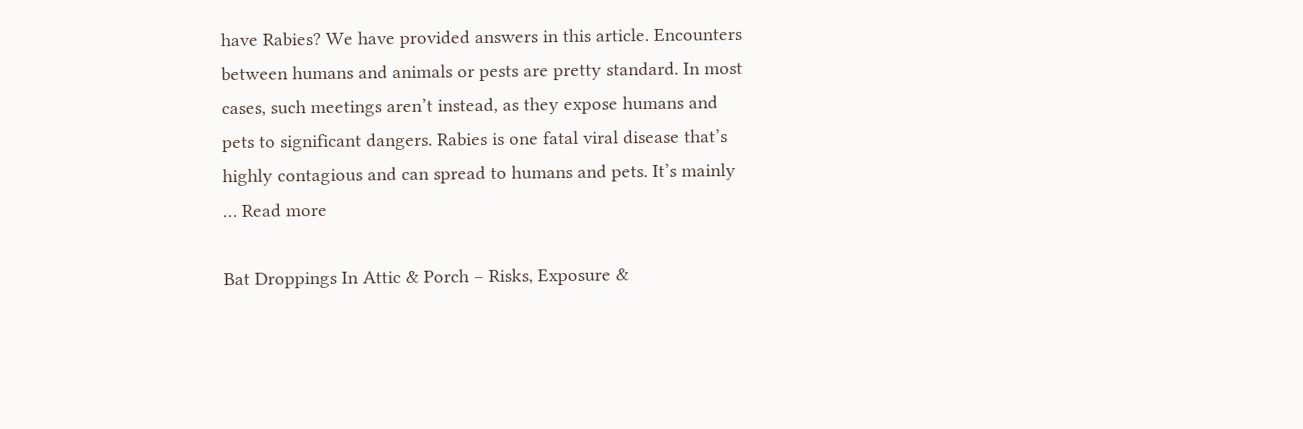have Rabies? We have provided answers in this article. Encounters between humans and animals or pests are pretty standard. In most cases, such meetings aren’t instead, as they expose humans and pets to significant dangers. Rabies is one fatal viral disease that’s highly contagious and can spread to humans and pets. It’s mainly … Read more

Bat Droppings In Attic & Porch – Risks, Exposure &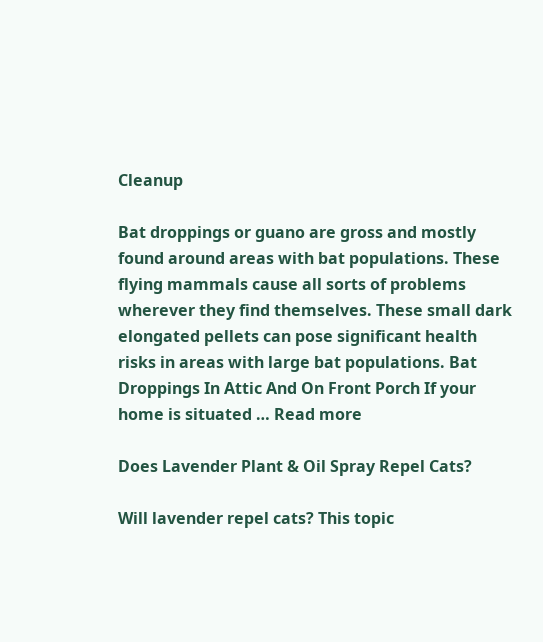Cleanup

Bat droppings or guano are gross and mostly found around areas with bat populations. These flying mammals cause all sorts of problems wherever they find themselves. These small dark elongated pellets can pose significant health risks in areas with large bat populations. Bat Droppings In Attic And On Front Porch If your home is situated … Read more

Does Lavender Plant & Oil Spray Repel Cats?

Will lavender repel cats? This topic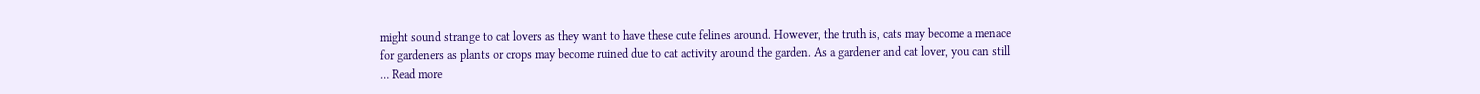might sound strange to cat lovers as they want to have these cute felines around. However, the truth is, cats may become a menace for gardeners as plants or crops may become ruined due to cat activity around the garden. As a gardener and cat lover, you can still … Read more